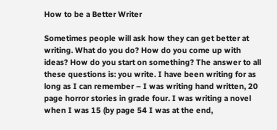How to be a Better Writer

Sometimes people will ask how they can get better at writing. What do you do? How do you come up with ideas? How do you start on something? The answer to all these questions is: you write. I have been writing for as long as I can remember – I was writing hand written, 20 page horror stories in grade four. I was writing a novel when I was 15 (by page 54 I was at the end,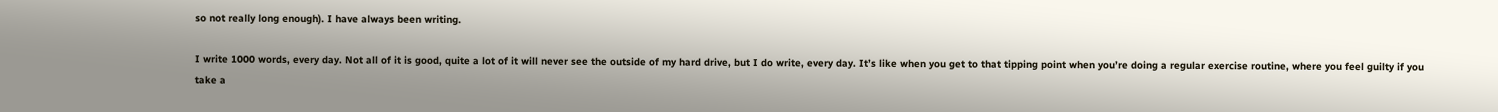so not really long enough). I have always been writing.

I write 1000 words, every day. Not all of it is good, quite a lot of it will never see the outside of my hard drive, but I do write, every day. It’s like when you get to that tipping point when you’re doing a regular exercise routine, where you feel guilty if you take a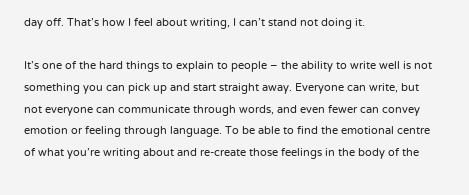day off. That’s how I feel about writing, I can’t stand not doing it.

It’s one of the hard things to explain to people – the ability to write well is not something you can pick up and start straight away. Everyone can write, but not everyone can communicate through words, and even fewer can convey emotion or feeling through language. To be able to find the emotional centre of what you’re writing about and re-create those feelings in the body of the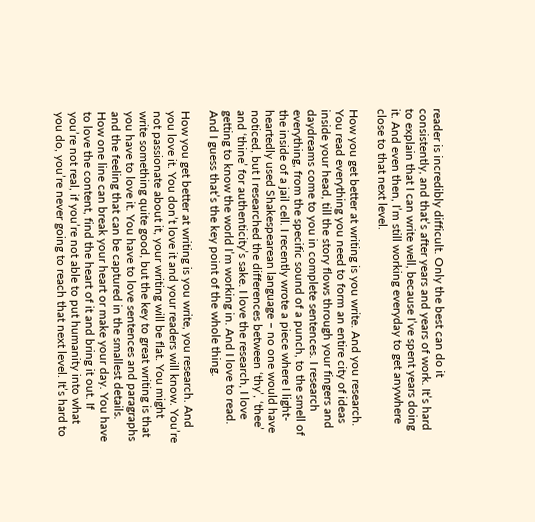reader is incredibly difficult. Only the best can do it consistently, and that’s after years and years of work. It’s hard to explain that I can write well, because I’ve spent years doing it. And even then, I’m still working everyday to get anywhere close to that next level.

How you get better at writing is you write. And you research. You read everything you need to form an entire city of ideas inside your head, till the story flows through your fingers and daydreams come to you in complete sentences. I research everything, from the specific sound of a punch, to the smell of the inside of a jail cell. I recently wrote a piece where I light-heartedly used Shakespearean language – no one would have noticed, but I researched the differences between ‘thy’, ‘thee’ and ‘thine’ for authenticity’s sake. I love the research, I love getting to know the world I’m working in. And I love to read. And I guess that’s the key point of the whole thing.

How you get better at writing is you write, you research. And you love it. You don’t love it and your readers will know. You’re not passionate about it, your writing will be flat. You might write something quite good, but the key to great writing is that you have to love it. You have to love sentences and paragraphs and the feeling that can be captured in the smallest details. How one line can break your heart or make your day. You have to love the content, find the heart of it and bring it out. If you’re not real, if you’re not able to put humanity into what you do, you’re never going to reach that next level. It’s hard to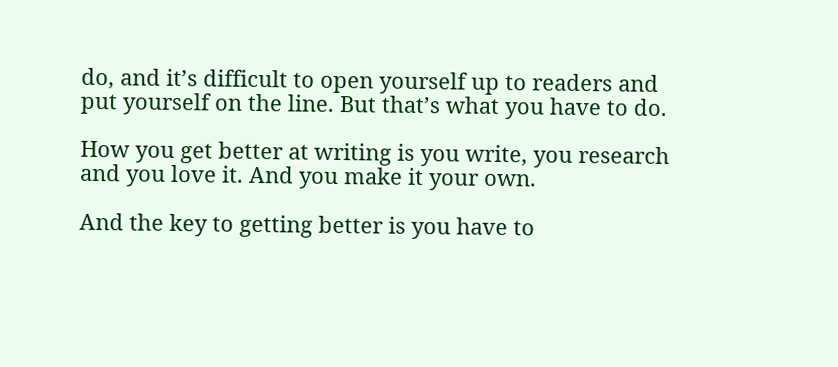do, and it’s difficult to open yourself up to readers and put yourself on the line. But that’s what you have to do.

How you get better at writing is you write, you research and you love it. And you make it your own.

And the key to getting better is you have to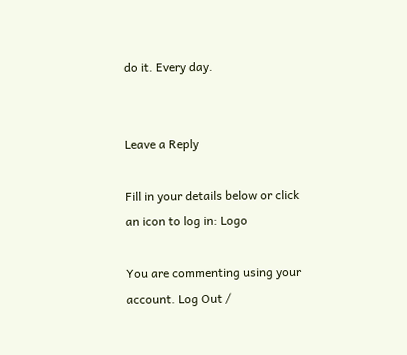do it. Every day.


Leave a Reply

Fill in your details below or click an icon to log in: Logo

You are commenting using your account. Log Out /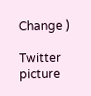Change )

Twitter picture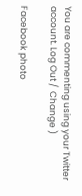You are commenting using your Twitter account. Log Out /  Change )

Facebook photo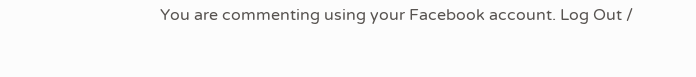You are commenting using your Facebook account. Log Out /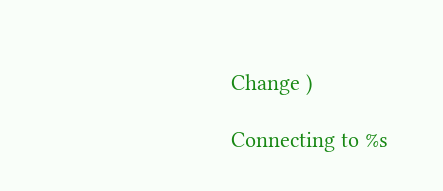Change )

Connecting to %s